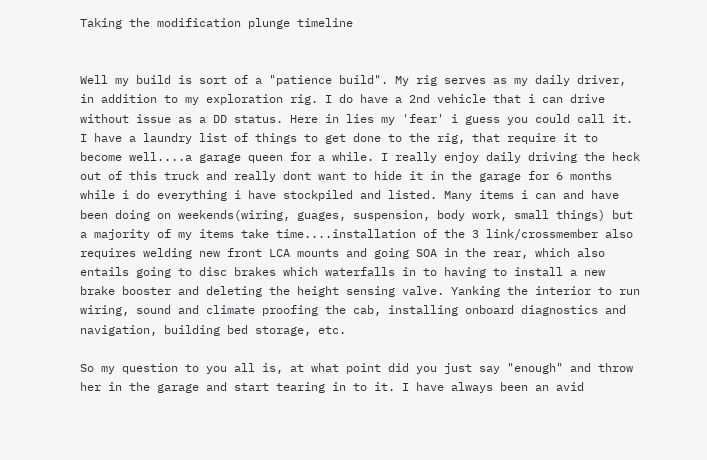Taking the modification plunge timeline


Well my build is sort of a "patience build". My rig serves as my daily driver, in addition to my exploration rig. I do have a 2nd vehicle that i can drive without issue as a DD status. Here in lies my 'fear' i guess you could call it. I have a laundry list of things to get done to the rig, that require it to become well....a garage queen for a while. I really enjoy daily driving the heck out of this truck and really dont want to hide it in the garage for 6 months while i do everything i have stockpiled and listed. Many items i can and have been doing on weekends(wiring, guages, suspension, body work, small things) but a majority of my items take time....installation of the 3 link/crossmember also requires welding new front LCA mounts and going SOA in the rear, which also entails going to disc brakes which waterfalls in to having to install a new brake booster and deleting the height sensing valve. Yanking the interior to run wiring, sound and climate proofing the cab, installing onboard diagnostics and navigation, building bed storage, etc.

So my question to you all is, at what point did you just say "enough" and throw her in the garage and start tearing in to it. I have always been an avid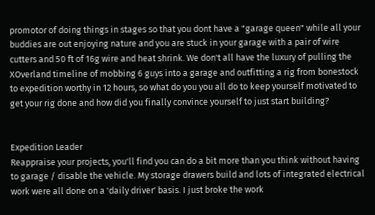promotor of doing things in stages so that you dont have a "garage queen" while all your buddies are out enjoying nature and you are stuck in your garage with a pair of wire cutters and 50 ft of 16g wire and heat shrink. We don't all have the luxury of pulling the XOverland timeline of mobbing 6 guys into a garage and outfitting a rig from bonestock to expedition worthy in 12 hours, so what do you you all do to keep yourself motivated to get your rig done and how did you finally convince yourself to just start building?


Expedition Leader
Reappraise your projects, you'll find you can do a bit more than you think without having to garage / disable the vehicle. My storage drawers build and lots of integrated electrical work were all done on a 'daily driver' basis. I just broke the work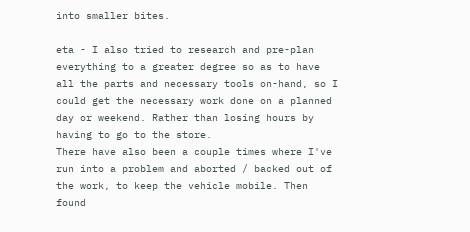into smaller bites.

eta - I also tried to research and pre-plan everything to a greater degree so as to have all the parts and necessary tools on-hand, so I could get the necessary work done on a planned day or weekend. Rather than losing hours by having to go to the store.
There have also been a couple times where I've run into a problem and aborted / backed out of the work, to keep the vehicle mobile. Then found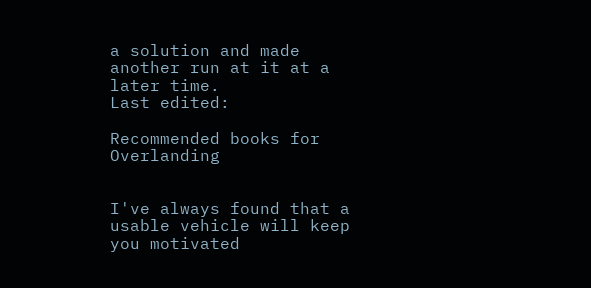a solution and made another run at it at a later time.
Last edited:

Recommended books for Overlanding


I've always found that a usable vehicle will keep you motivated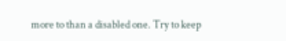more to than a disabled one. Try to keep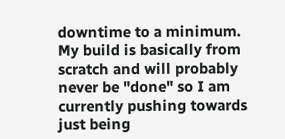downtime to a minimum. My build is basically from scratch and will probably never be "done" so I am currently pushing towards just being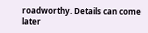roadworthy. Details can come later